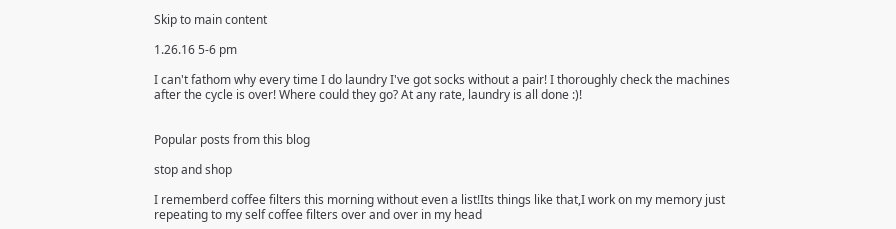Skip to main content

1.26.16 5-6 pm

I can't fathom why every time I do laundry I've got socks without a pair! I thoroughly check the machines after the cycle is over! Where could they go? At any rate, laundry is all done :)!


Popular posts from this blog

stop and shop

I rememberd coffee filters this morning without even a list!Its things like that,I work on my memory just repeating to my self coffee filters over and over in my head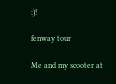:)!

fenway tour

Me and my scooter at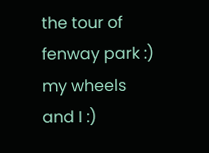the tour of fenway park :)
my wheels and I :)